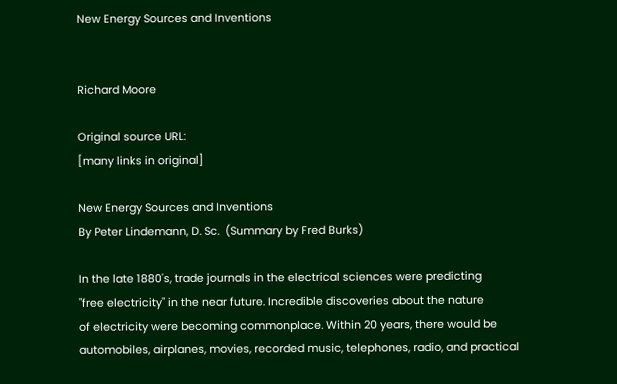New Energy Sources and Inventions


Richard Moore

Original source URL:
[many links in original]

New Energy Sources and Inventions
By Peter Lindemann, D. Sc.  (Summary by Fred Burks)

In the late 1880's, trade journals in the electrical sciences were predicting
"free electricity" in the near future. Incredible discoveries about the nature
of electricity were becoming commonplace. Within 20 years, there would be
automobiles, airplanes, movies, recorded music, telephones, radio, and practical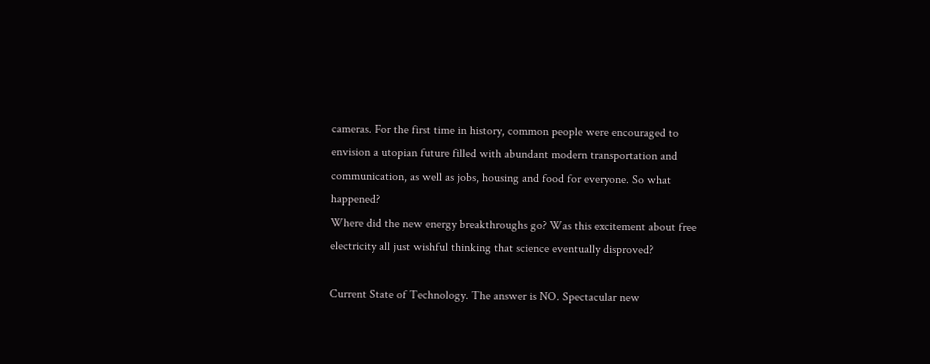cameras. For the first time in history, common people were encouraged to
envision a utopian future filled with abundant modern transportation and
communication, as well as jobs, housing and food for everyone. So what happened?
Where did the new energy breakthroughs go? Was this excitement about free
electricity all just wishful thinking that science eventually disproved?

Current State of Technology. The answer is NO. Spectacular new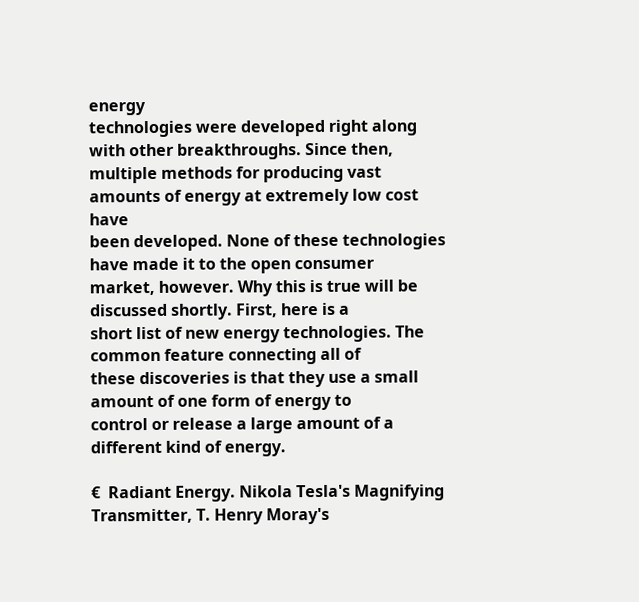energy
technologies were developed right along with other breakthroughs. Since then,
multiple methods for producing vast amounts of energy at extremely low cost have
been developed. None of these technologies have made it to the open consumer
market, however. Why this is true will be discussed shortly. First, here is a
short list of new energy technologies. The common feature connecting all of
these discoveries is that they use a small amount of one form of energy to
control or release a large amount of a different kind of energy.

€  Radiant Energy. Nikola Tesla's Magnifying Transmitter, T. Henry Moray's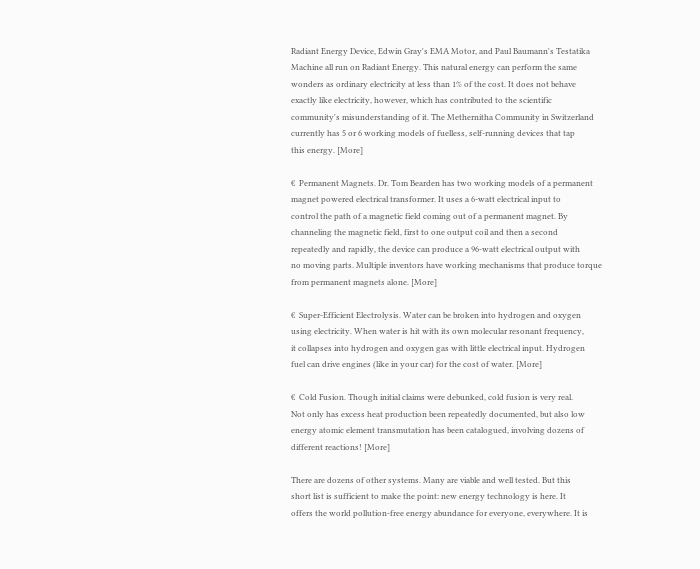Radiant Energy Device, Edwin Gray's EMA Motor, and Paul Baumann's Testatika
Machine all run on Radiant Energy. This natural energy can perform the same
wonders as ordinary electricity at less than 1% of the cost. It does not behave
exactly like electricity, however, which has contributed to the scientific
community's misunderstanding of it. The Methernitha Community in Switzerland
currently has 5 or 6 working models of fuelless, self-running devices that tap
this energy. [More]

€  Permanent Magnets. Dr. Tom Bearden has two working models of a permanent
magnet powered electrical transformer. It uses a 6-watt electrical input to
control the path of a magnetic field coming out of a permanent magnet. By
channeling the magnetic field, first to one output coil and then a second
repeatedly and rapidly, the device can produce a 96-watt electrical output with
no moving parts. Multiple inventors have working mechanisms that produce torque
from permanent magnets alone. [More]

€  Super-Efficient Electrolysis. Water can be broken into hydrogen and oxygen
using electricity. When water is hit with its own molecular resonant frequency,
it collapses into hydrogen and oxygen gas with little electrical input. Hydrogen
fuel can drive engines (like in your car) for the cost of water. [More]

€  Cold Fusion. Though initial claims were debunked, cold fusion is very real.
Not only has excess heat production been repeatedly documented, but also low
energy atomic element transmutation has been catalogued, involving dozens of
different reactions! [More]

There are dozens of other systems. Many are viable and well tested. But this
short list is sufficient to make the point: new energy technology is here. It
offers the world pollution-free energy abundance for everyone, everywhere. It is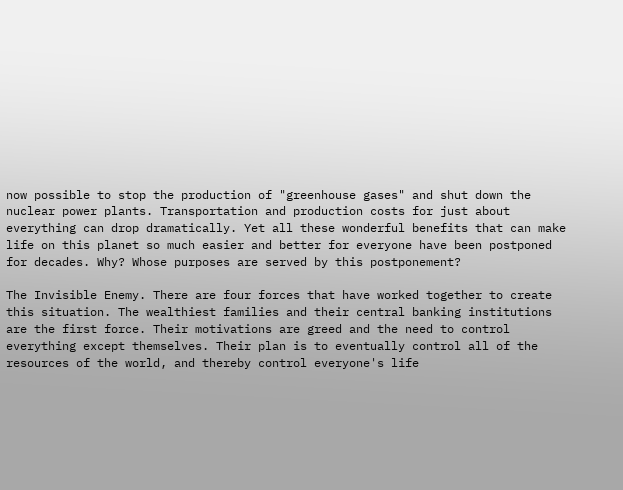now possible to stop the production of "greenhouse gases" and shut down the
nuclear power plants. Transportation and production costs for just about
everything can drop dramatically. Yet all these wonderful benefits that can make
life on this planet so much easier and better for everyone have been postponed
for decades. Why? Whose purposes are served by this postponement?

The Invisible Enemy. There are four forces that have worked together to create
this situation. The wealthiest families and their central banking institutions
are the first force. Their motivations are greed and the need to control
everything except themselves. Their plan is to eventually control all of the
resources of the world, and thereby control everyone's life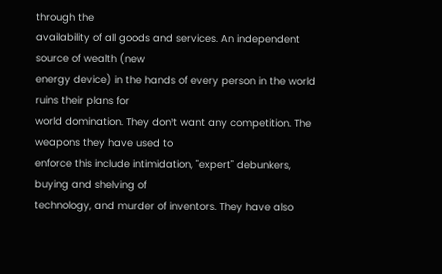through the
availability of all goods and services. An independent source of wealth (new
energy device) in the hands of every person in the world ruins their plans for
world domination. They don¹t want any competition. The weapons they have used to
enforce this include intimidation, "expert" debunkers, buying and shelving of
technology, and murder of inventors. They have also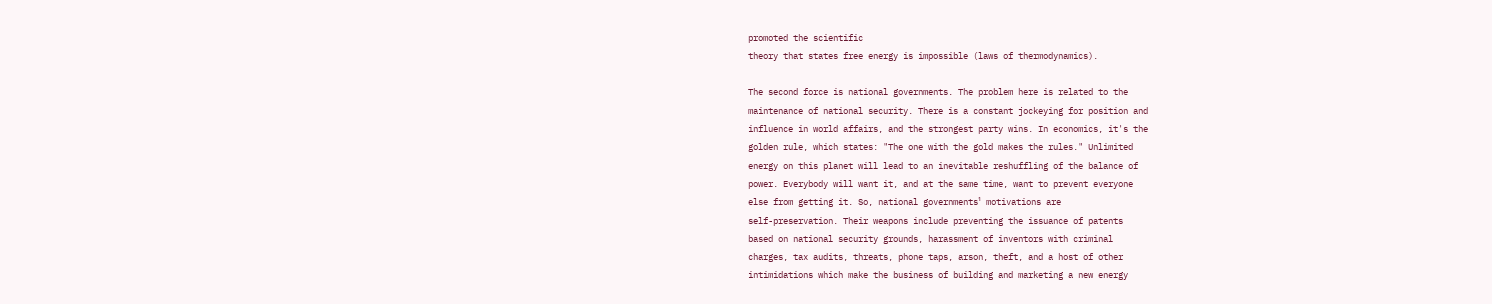promoted the scientific
theory that states free energy is impossible (laws of thermodynamics).

The second force is national governments. The problem here is related to the
maintenance of national security. There is a constant jockeying for position and
influence in world affairs, and the strongest party wins. In economics, it's the
golden rule, which states: "The one with the gold makes the rules." Unlimited
energy on this planet will lead to an inevitable reshuffling of the balance of
power. Everybody will want it, and at the same time, want to prevent everyone
else from getting it. So, national governments¹ motivations are
self-preservation. Their weapons include preventing the issuance of patents
based on national security grounds, harassment of inventors with criminal
charges, tax audits, threats, phone taps, arson, theft, and a host of other
intimidations which make the business of building and marketing a new energy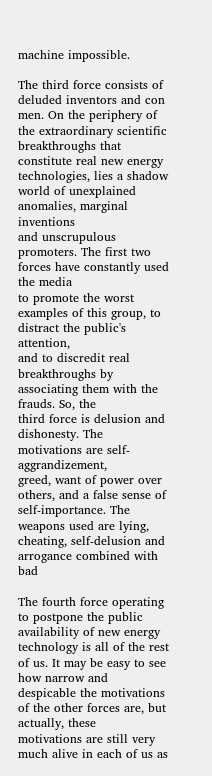machine impossible.

The third force consists of deluded inventors and con men. On the periphery of
the extraordinary scientific breakthroughs that constitute real new energy
technologies, lies a shadow world of unexplained anomalies, marginal inventions
and unscrupulous promoters. The first two forces have constantly used the media
to promote the worst examples of this group, to distract the public's attention,
and to discredit real breakthroughs by associating them with the frauds. So, the
third force is delusion and dishonesty. The motivations are self-aggrandizement,
greed, want of power over others, and a false sense of self-importance. The
weapons used are lying, cheating, self-delusion and arrogance combined with bad

The fourth force operating to postpone the public availability of new energy
technology is all of the rest of us. It may be easy to see how narrow and
despicable the motivations of the other forces are, but actually, these
motivations are still very much alive in each of us as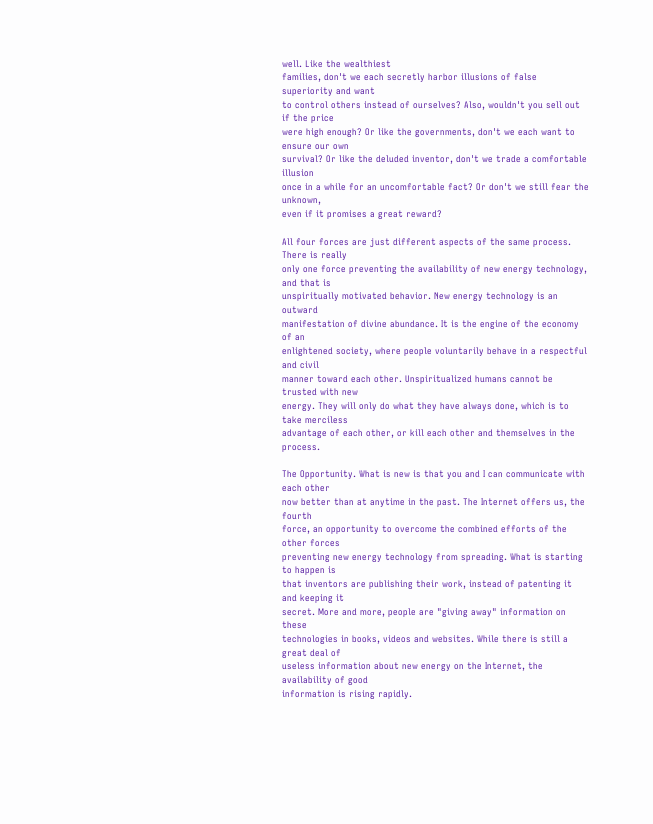well. Like the wealthiest
families, don't we each secretly harbor illusions of false superiority and want
to control others instead of ourselves? Also, wouldn't you sell out if the price
were high enough? Or like the governments, don't we each want to ensure our own
survival? Or like the deluded inventor, don't we trade a comfortable illusion
once in a while for an uncomfortable fact? Or don't we still fear the unknown,
even if it promises a great reward?

All four forces are just different aspects of the same process. There is really
only one force preventing the availability of new energy technology, and that is
unspiritually motivated behavior. New energy technology is an outward
manifestation of divine abundance. It is the engine of the economy of an
enlightened society, where people voluntarily behave in a respectful and civil
manner toward each other. Unspiritualized humans cannot be trusted with new
energy. They will only do what they have always done, which is to take merciless
advantage of each other, or kill each other and themselves in the process.

The Opportunity. What is new is that you and I can communicate with each other
now better than at anytime in the past. The Internet offers us, the fourth
force, an opportunity to overcome the combined efforts of the other forces
preventing new energy technology from spreading. What is starting to happen is
that inventors are publishing their work, instead of patenting it and keeping it
secret. More and more, people are "giving away" information on these
technologies in books, videos and websites. While there is still a great deal of
useless information about new energy on the Internet, the availability of good
information is rising rapidly.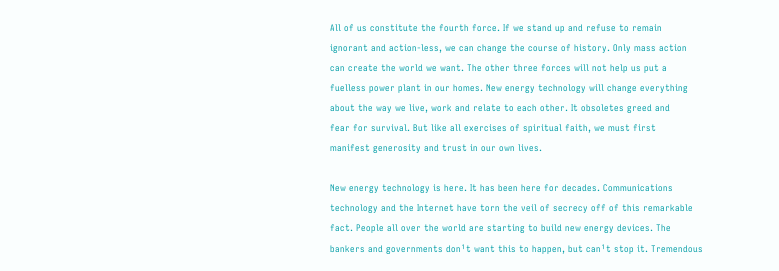All of us constitute the fourth force. If we stand up and refuse to remain
ignorant and action-less, we can change the course of history. Only mass action
can create the world we want. The other three forces will not help us put a
fuelless power plant in our homes. New energy technology will change everything
about the way we live, work and relate to each other. It obsoletes greed and
fear for survival. But like all exercises of spiritual faith, we must first
manifest generosity and trust in our own lives.

New energy technology is here. It has been here for decades. Communications
technology and the Internet have torn the veil of secrecy off of this remarkable
fact. People all over the world are starting to build new energy devices. The
bankers and governments don¹t want this to happen, but can¹t stop it. Tremendous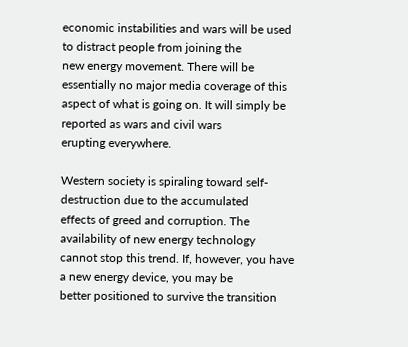economic instabilities and wars will be used to distract people from joining the
new energy movement. There will be essentially no major media coverage of this
aspect of what is going on. It will simply be reported as wars and civil wars
erupting everywhere.

Western society is spiraling toward self-destruction due to the accumulated
effects of greed and corruption. The availability of new energy technology
cannot stop this trend. If, however, you have a new energy device, you may be
better positioned to survive the transition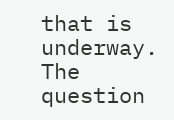that is underway. The question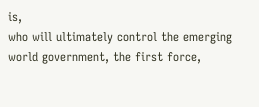is,
who will ultimately control the emerging world government, the first force,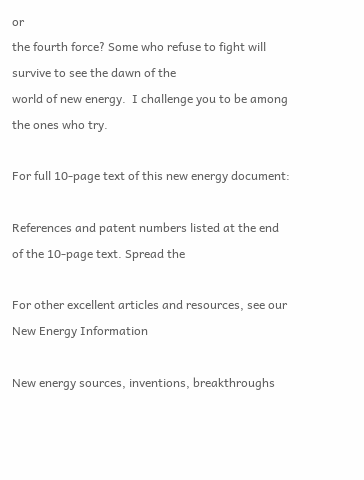or
the fourth force? Some who refuse to fight will survive to see the dawn of the
world of new energy.  I challenge you to be among the ones who try.

For full 10-page text of this new energy document:

References and patent numbers listed at the end of the 10-page text. Spread the

For other excellent articles and resources, see our New Energy Information

New energy sources, inventions, breakthroughs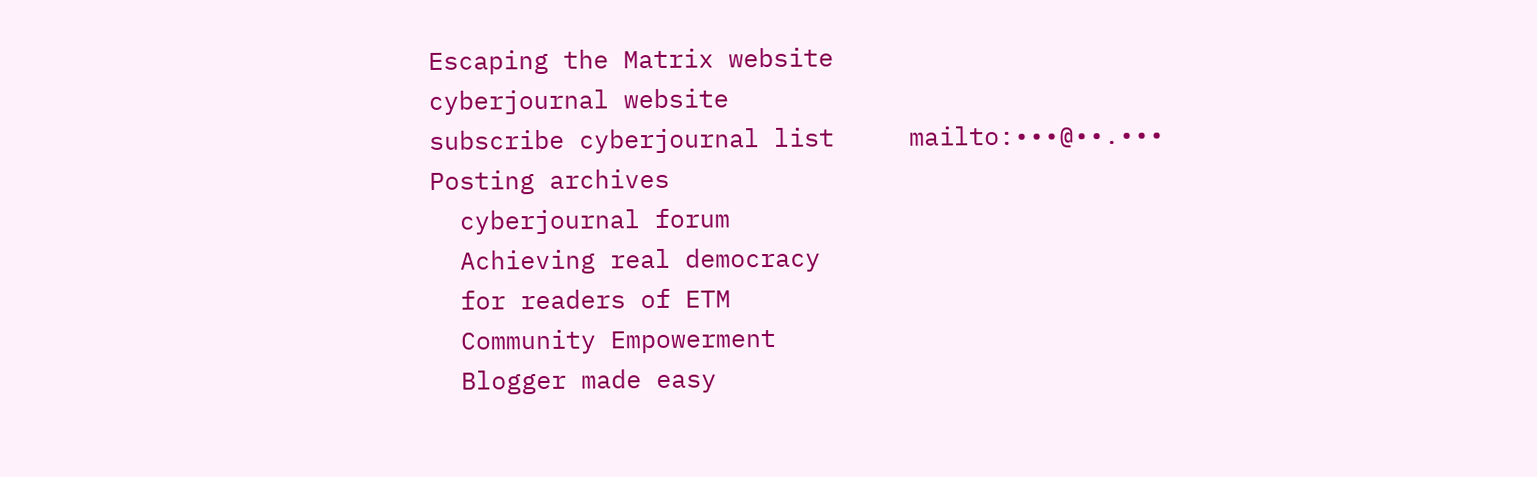Escaping the Matrix website
cyberjournal website
subscribe cyberjournal list     mailto:•••@••.•••
Posting archives
  cyberjournal forum
  Achieving real democracy
  for readers of ETM
  Community Empowerment
  Blogger made easy